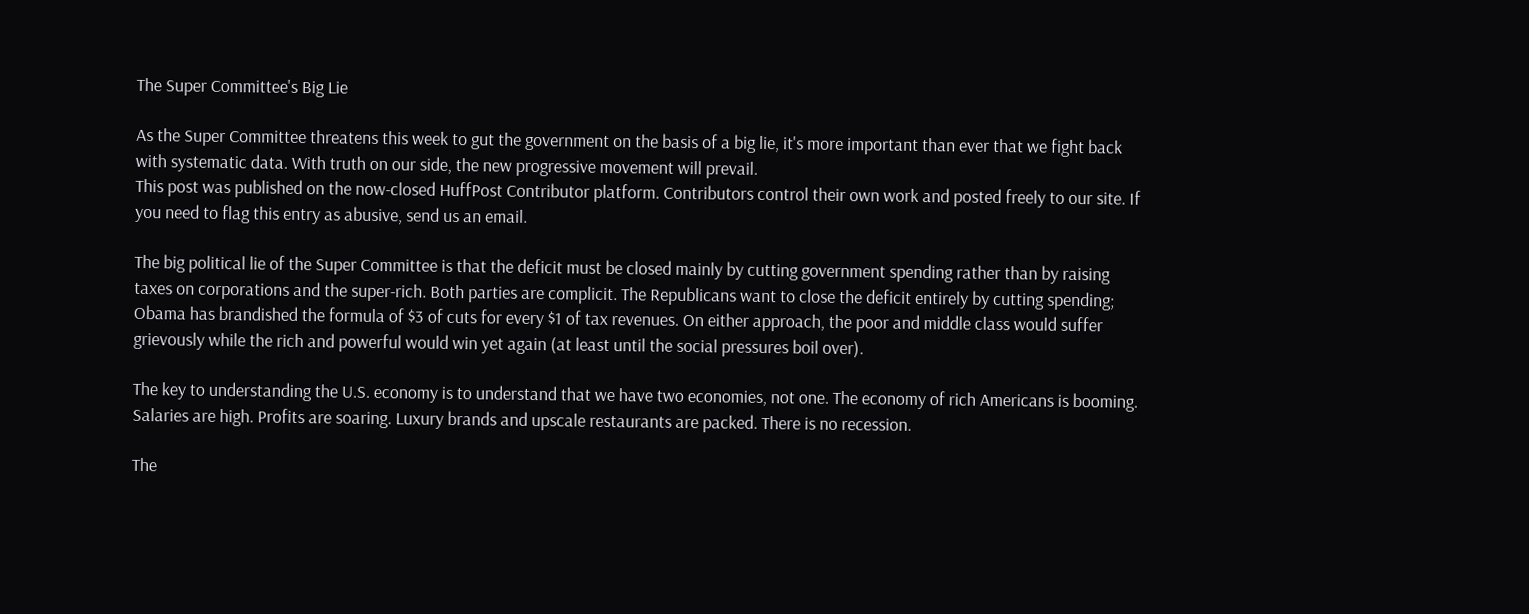The Super Committee's Big Lie

As the Super Committee threatens this week to gut the government on the basis of a big lie, it's more important than ever that we fight back with systematic data. With truth on our side, the new progressive movement will prevail.
This post was published on the now-closed HuffPost Contributor platform. Contributors control their own work and posted freely to our site. If you need to flag this entry as abusive, send us an email.

The big political lie of the Super Committee is that the deficit must be closed mainly by cutting government spending rather than by raising taxes on corporations and the super-rich. Both parties are complicit. The Republicans want to close the deficit entirely by cutting spending; Obama has brandished the formula of $3 of cuts for every $1 of tax revenues. On either approach, the poor and middle class would suffer grievously while the rich and powerful would win yet again (at least until the social pressures boil over).

The key to understanding the U.S. economy is to understand that we have two economies, not one. The economy of rich Americans is booming. Salaries are high. Profits are soaring. Luxury brands and upscale restaurants are packed. There is no recession.

The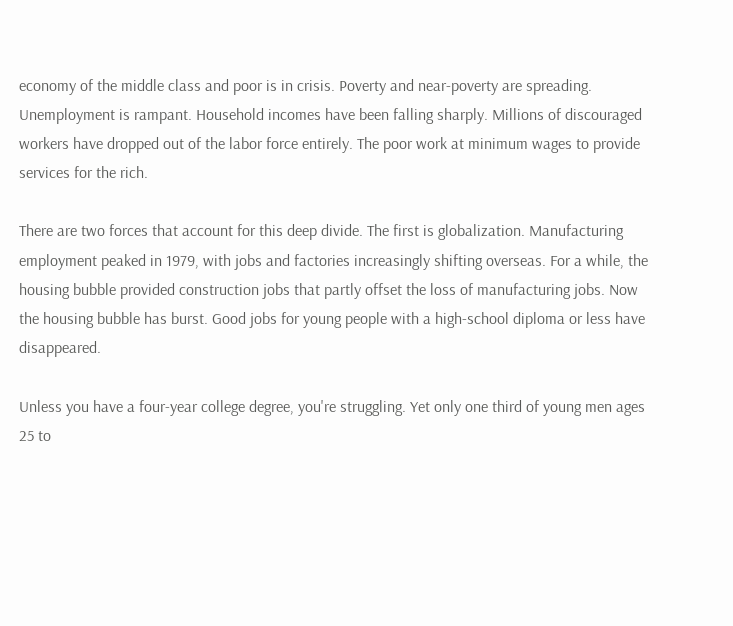economy of the middle class and poor is in crisis. Poverty and near-poverty are spreading. Unemployment is rampant. Household incomes have been falling sharply. Millions of discouraged workers have dropped out of the labor force entirely. The poor work at minimum wages to provide services for the rich.

There are two forces that account for this deep divide. The first is globalization. Manufacturing employment peaked in 1979, with jobs and factories increasingly shifting overseas. For a while, the housing bubble provided construction jobs that partly offset the loss of manufacturing jobs. Now the housing bubble has burst. Good jobs for young people with a high-school diploma or less have disappeared.

Unless you have a four-year college degree, you're struggling. Yet only one third of young men ages 25 to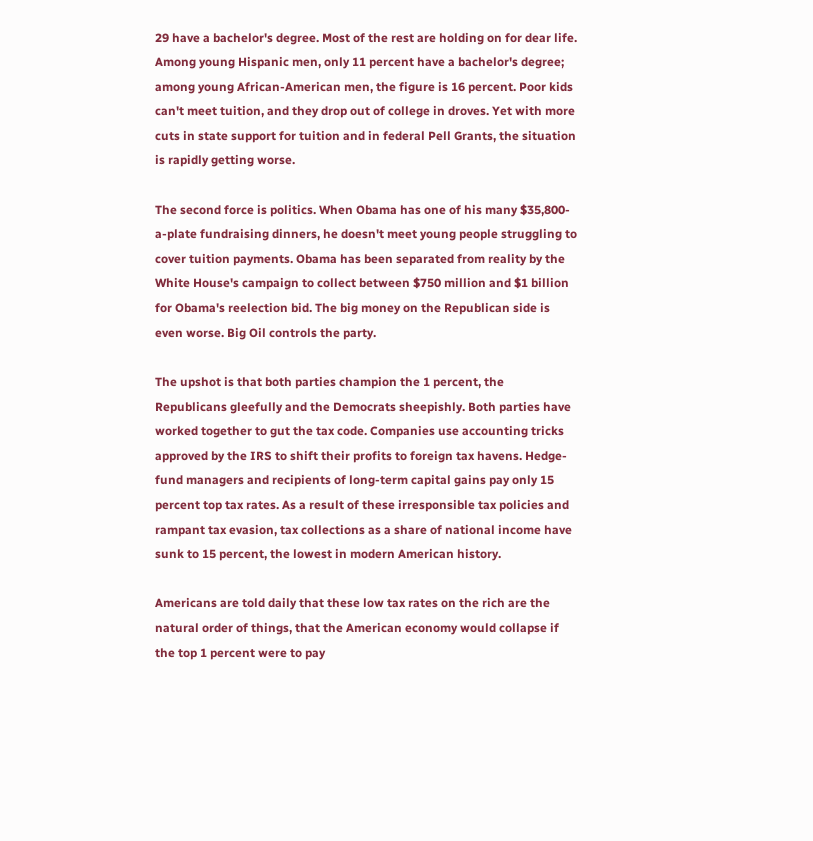29 have a bachelor's degree. Most of the rest are holding on for dear life. Among young Hispanic men, only 11 percent have a bachelor's degree; among young African-American men, the figure is 16 percent. Poor kids can't meet tuition, and they drop out of college in droves. Yet with more cuts in state support for tuition and in federal Pell Grants, the situation is rapidly getting worse.

The second force is politics. When Obama has one of his many $35,800-a-plate fundraising dinners, he doesn't meet young people struggling to cover tuition payments. Obama has been separated from reality by the White House's campaign to collect between $750 million and $1 billion for Obama's reelection bid. The big money on the Republican side is even worse. Big Oil controls the party.

The upshot is that both parties champion the 1 percent, the Republicans gleefully and the Democrats sheepishly. Both parties have worked together to gut the tax code. Companies use accounting tricks approved by the IRS to shift their profits to foreign tax havens. Hedge-fund managers and recipients of long-term capital gains pay only 15 percent top tax rates. As a result of these irresponsible tax policies and rampant tax evasion, tax collections as a share of national income have sunk to 15 percent, the lowest in modern American history.

Americans are told daily that these low tax rates on the rich are the natural order of things, that the American economy would collapse if the top 1 percent were to pay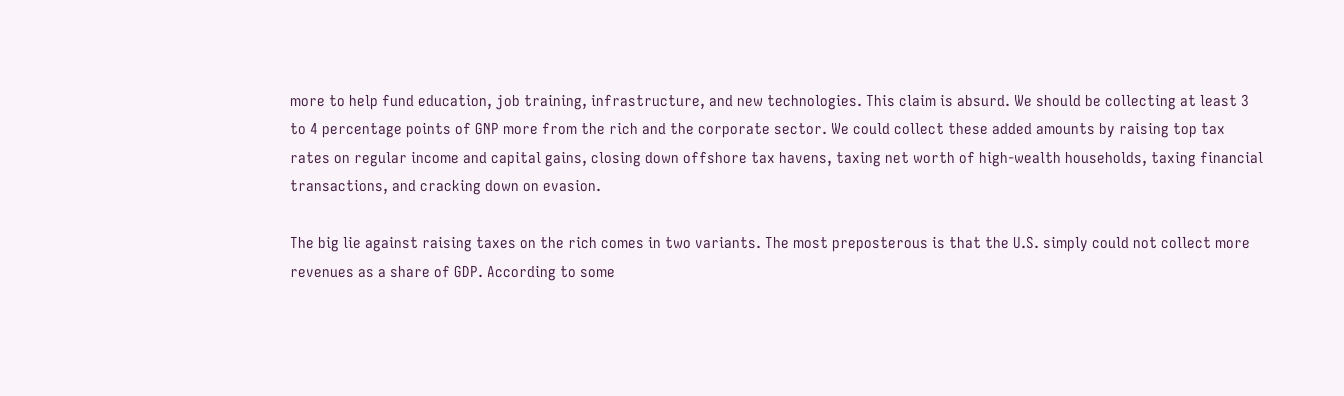more to help fund education, job training, infrastructure, and new technologies. This claim is absurd. We should be collecting at least 3 to 4 percentage points of GNP more from the rich and the corporate sector. We could collect these added amounts by raising top tax rates on regular income and capital gains, closing down offshore tax havens, taxing net worth of high-wealth households, taxing financial transactions, and cracking down on evasion.

The big lie against raising taxes on the rich comes in two variants. The most preposterous is that the U.S. simply could not collect more revenues as a share of GDP. According to some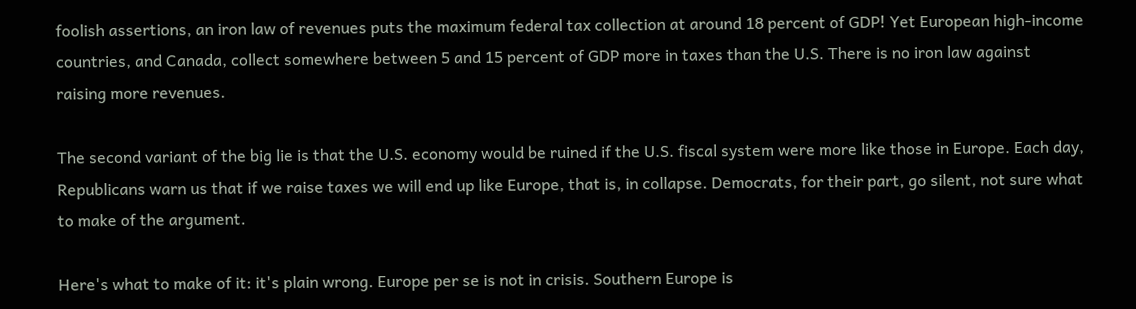foolish assertions, an iron law of revenues puts the maximum federal tax collection at around 18 percent of GDP! Yet European high-income countries, and Canada, collect somewhere between 5 and 15 percent of GDP more in taxes than the U.S. There is no iron law against raising more revenues.

The second variant of the big lie is that the U.S. economy would be ruined if the U.S. fiscal system were more like those in Europe. Each day, Republicans warn us that if we raise taxes we will end up like Europe, that is, in collapse. Democrats, for their part, go silent, not sure what to make of the argument.

Here's what to make of it: it's plain wrong. Europe per se is not in crisis. Southern Europe is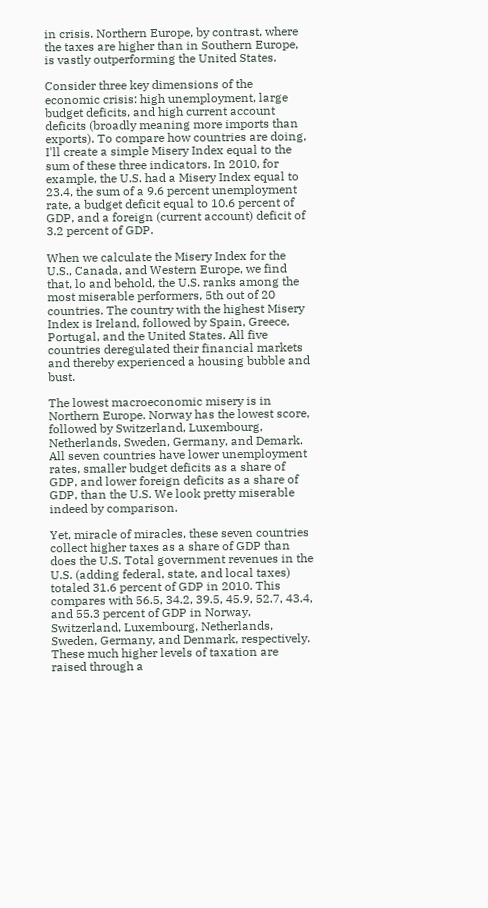in crisis. Northern Europe, by contrast, where the taxes are higher than in Southern Europe, is vastly outperforming the United States.

Consider three key dimensions of the economic crisis: high unemployment, large budget deficits, and high current account deficits (broadly meaning more imports than exports). To compare how countries are doing, I'll create a simple Misery Index equal to the sum of these three indicators. In 2010, for example, the U.S. had a Misery Index equal to 23.4, the sum of a 9.6 percent unemployment rate, a budget deficit equal to 10.6 percent of GDP, and a foreign (current account) deficit of 3.2 percent of GDP.

When we calculate the Misery Index for the U.S., Canada, and Western Europe, we find that, lo and behold, the U.S. ranks among the most miserable performers, 5th out of 20 countries. The country with the highest Misery Index is Ireland, followed by Spain, Greece, Portugal, and the United States. All five countries deregulated their financial markets and thereby experienced a housing bubble and bust.

The lowest macroeconomic misery is in Northern Europe. Norway has the lowest score, followed by Switzerland, Luxembourg, Netherlands, Sweden, Germany, and Demark. All seven countries have lower unemployment rates, smaller budget deficits as a share of GDP, and lower foreign deficits as a share of GDP, than the U.S. We look pretty miserable indeed by comparison.

Yet, miracle of miracles, these seven countries collect higher taxes as a share of GDP than does the U.S. Total government revenues in the U.S. (adding federal, state, and local taxes) totaled 31.6 percent of GDP in 2010. This compares with 56.5, 34.2, 39.5, 45.9, 52.7, 43.4, and 55.3 percent of GDP in Norway, Switzerland, Luxembourg, Netherlands, Sweden, Germany, and Denmark, respectively. These much higher levels of taxation are raised through a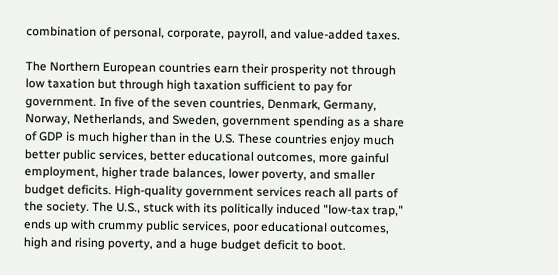combination of personal, corporate, payroll, and value-added taxes.

The Northern European countries earn their prosperity not through low taxation but through high taxation sufficient to pay for government. In five of the seven countries, Denmark, Germany, Norway, Netherlands, and Sweden, government spending as a share of GDP is much higher than in the U.S. These countries enjoy much better public services, better educational outcomes, more gainful employment, higher trade balances, lower poverty, and smaller budget deficits. High-quality government services reach all parts of the society. The U.S., stuck with its politically induced "low-tax trap," ends up with crummy public services, poor educational outcomes, high and rising poverty, and a huge budget deficit to boot.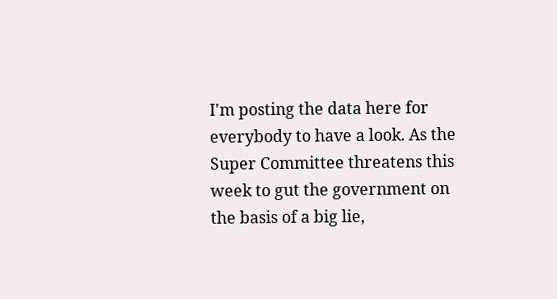I'm posting the data here for everybody to have a look. As the Super Committee threatens this week to gut the government on the basis of a big lie,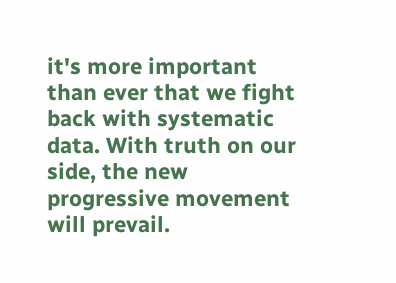it's more important than ever that we fight back with systematic data. With truth on our side, the new progressive movement will prevail.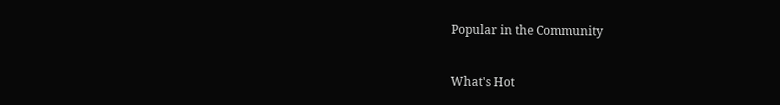Popular in the Community


What's Hot